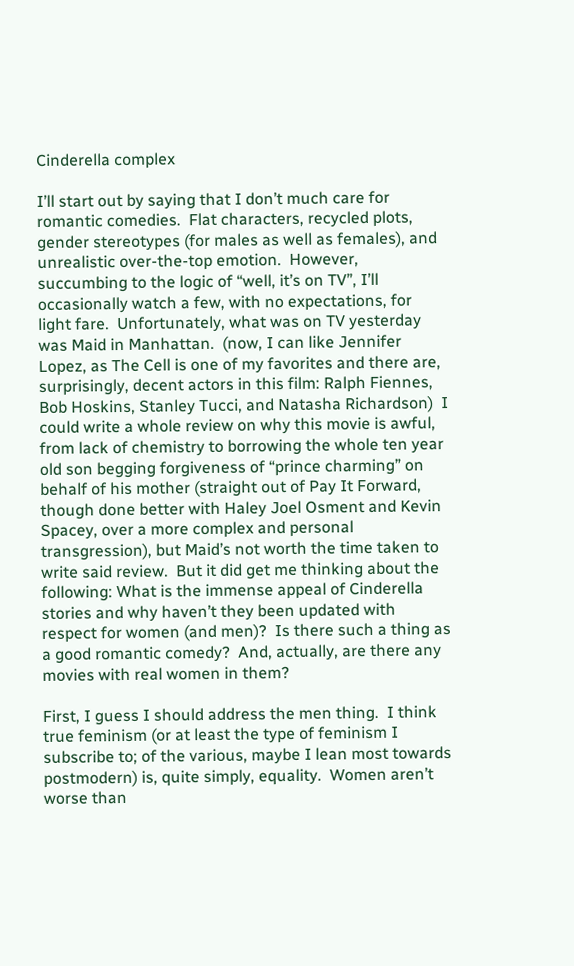Cinderella complex

I’ll start out by saying that I don’t much care for romantic comedies.  Flat characters, recycled plots, gender stereotypes (for males as well as females), and unrealistic over-the-top emotion.  However, succumbing to the logic of “well, it’s on TV”, I’ll occasionally watch a few, with no expectations, for light fare.  Unfortunately, what was on TV yesterday was Maid in Manhattan.  (now, I can like Jennifer Lopez, as The Cell is one of my favorites and there are, surprisingly, decent actors in this film: Ralph Fiennes, Bob Hoskins, Stanley Tucci, and Natasha Richardson)  I could write a whole review on why this movie is awful, from lack of chemistry to borrowing the whole ten year old son begging forgiveness of “prince charming” on behalf of his mother (straight out of Pay It Forward, though done better with Haley Joel Osment and Kevin Spacey, over a more complex and personal transgression), but Maid’s not worth the time taken to write said review.  But it did get me thinking about the following: What is the immense appeal of Cinderella stories and why haven’t they been updated with respect for women (and men)?  Is there such a thing as a good romantic comedy?  And, actually, are there any movies with real women in them?

First, I guess I should address the men thing.  I think true feminism (or at least the type of feminism I subscribe to; of the various, maybe I lean most towards postmodern) is, quite simply, equality.  Women aren’t worse than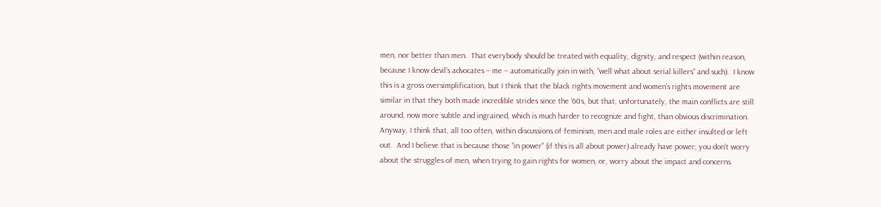men, nor better than men.  That everybody should be treated with equality, dignity, and respect (within reason, because I know devil’s advocates – me – automatically join in with, “well what about serial killers” and such).  I know this is a gross oversimplification, but I think that the black rights movement and women’s rights movement are similar in that they both made incredible strides since the ’60s, but that, unfortunately, the main conflicts are still around, now more subtle and ingrained, which is much harder to recognize and fight, than obvious discrimination.  Anyway, I think that, all too often, within discussions of feminism, men and male roles are either insulted or left out.  And I believe that is because those “in power” (if this is all about power) already have power; you don’t worry about the struggles of men, when trying to gain rights for women, or, worry about the impact and concerns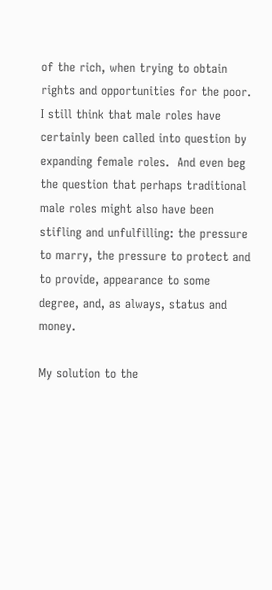of the rich, when trying to obtain rights and opportunities for the poor.  I still think that male roles have certainly been called into question by expanding female roles.  And even beg the question that perhaps traditional male roles might also have been stifling and unfulfilling: the pressure to marry, the pressure to protect and to provide, appearance to some degree, and, as always, status and money.

My solution to the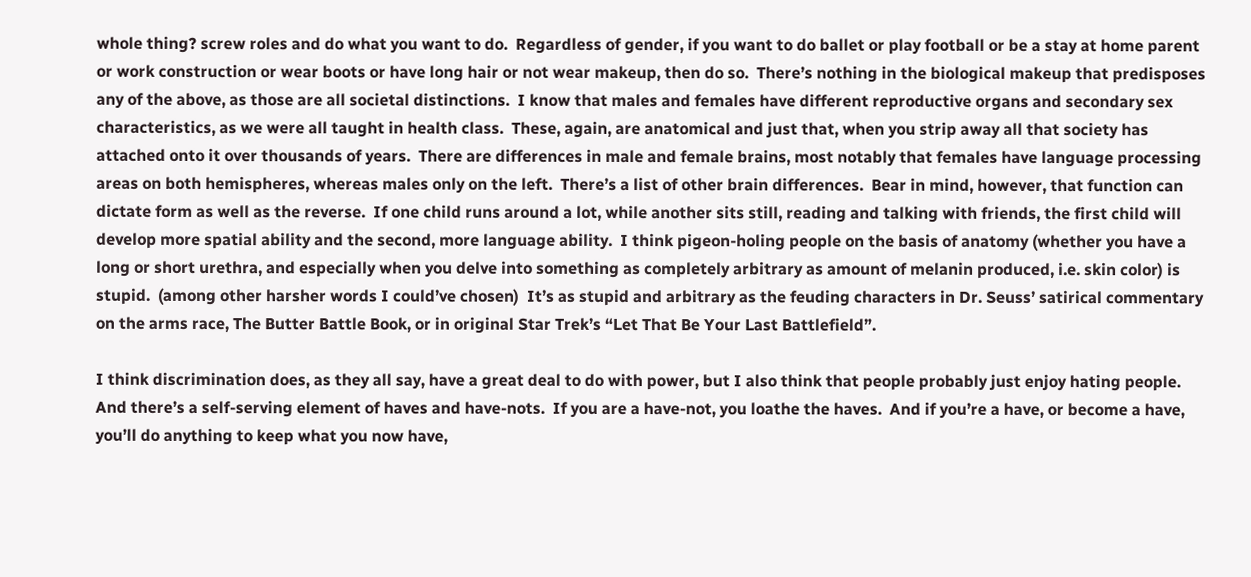whole thing? screw roles and do what you want to do.  Regardless of gender, if you want to do ballet or play football or be a stay at home parent or work construction or wear boots or have long hair or not wear makeup, then do so.  There’s nothing in the biological makeup that predisposes any of the above, as those are all societal distinctions.  I know that males and females have different reproductive organs and secondary sex characteristics, as we were all taught in health class.  These, again, are anatomical and just that, when you strip away all that society has attached onto it over thousands of years.  There are differences in male and female brains, most notably that females have language processing areas on both hemispheres, whereas males only on the left.  There’s a list of other brain differences.  Bear in mind, however, that function can dictate form as well as the reverse.  If one child runs around a lot, while another sits still, reading and talking with friends, the first child will develop more spatial ability and the second, more language ability.  I think pigeon-holing people on the basis of anatomy (whether you have a long or short urethra, and especially when you delve into something as completely arbitrary as amount of melanin produced, i.e. skin color) is stupid.  (among other harsher words I could’ve chosen)  It’s as stupid and arbitrary as the feuding characters in Dr. Seuss’ satirical commentary on the arms race, The Butter Battle Book, or in original Star Trek’s “Let That Be Your Last Battlefield”.

I think discrimination does, as they all say, have a great deal to do with power, but I also think that people probably just enjoy hating people.  And there’s a self-serving element of haves and have-nots.  If you are a have-not, you loathe the haves.  And if you’re a have, or become a have, you’ll do anything to keep what you now have,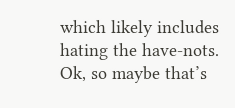which likely includes hating the have-nots.  Ok, so maybe that’s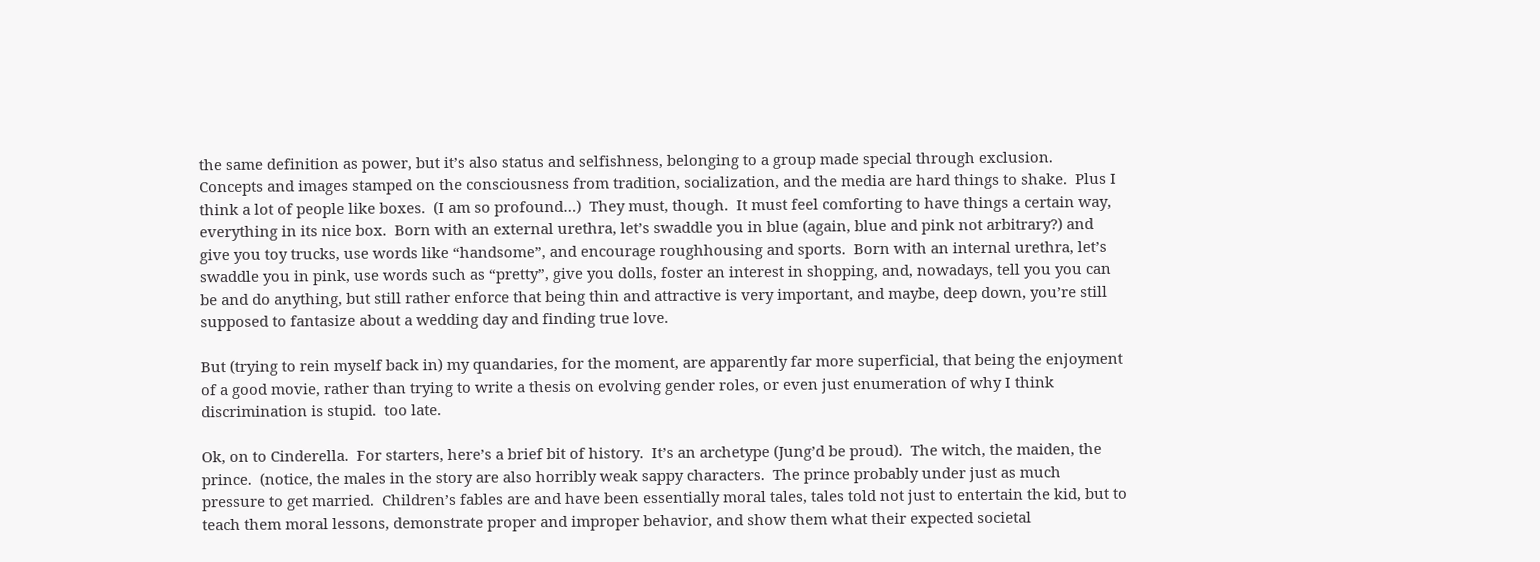the same definition as power, but it’s also status and selfishness, belonging to a group made special through exclusion.  Concepts and images stamped on the consciousness from tradition, socialization, and the media are hard things to shake.  Plus I think a lot of people like boxes.  (I am so profound…)  They must, though.  It must feel comforting to have things a certain way, everything in its nice box.  Born with an external urethra, let’s swaddle you in blue (again, blue and pink not arbitrary?) and give you toy trucks, use words like “handsome”, and encourage roughhousing and sports.  Born with an internal urethra, let’s swaddle you in pink, use words such as “pretty”, give you dolls, foster an interest in shopping, and, nowadays, tell you you can be and do anything, but still rather enforce that being thin and attractive is very important, and maybe, deep down, you’re still supposed to fantasize about a wedding day and finding true love.

But (trying to rein myself back in) my quandaries, for the moment, are apparently far more superficial, that being the enjoyment of a good movie, rather than trying to write a thesis on evolving gender roles, or even just enumeration of why I think discrimination is stupid.  too late.

Ok, on to Cinderella.  For starters, here’s a brief bit of history.  It’s an archetype (Jung’d be proud).  The witch, the maiden, the prince.  (notice, the males in the story are also horribly weak sappy characters.  The prince probably under just as much pressure to get married.  Children’s fables are and have been essentially moral tales, tales told not just to entertain the kid, but to teach them moral lessons, demonstrate proper and improper behavior, and show them what their expected societal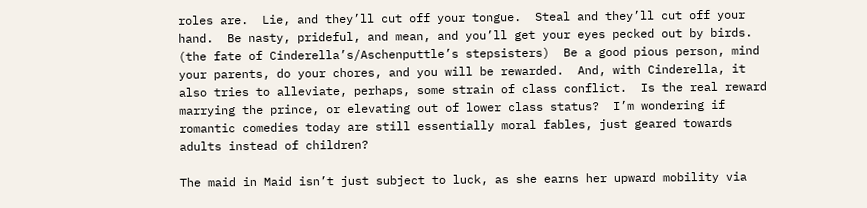roles are.  Lie, and they’ll cut off your tongue.  Steal and they’ll cut off your hand.  Be nasty, prideful, and mean, and you’ll get your eyes pecked out by birds.  (the fate of Cinderella’s/Aschenputtle’s stepsisters)  Be a good pious person, mind your parents, do your chores, and you will be rewarded.  And, with Cinderella, it also tries to alleviate, perhaps, some strain of class conflict.  Is the real reward marrying the prince, or elevating out of lower class status?  I’m wondering if romantic comedies today are still essentially moral fables, just geared towards adults instead of children?

The maid in Maid isn’t just subject to luck, as she earns her upward mobility via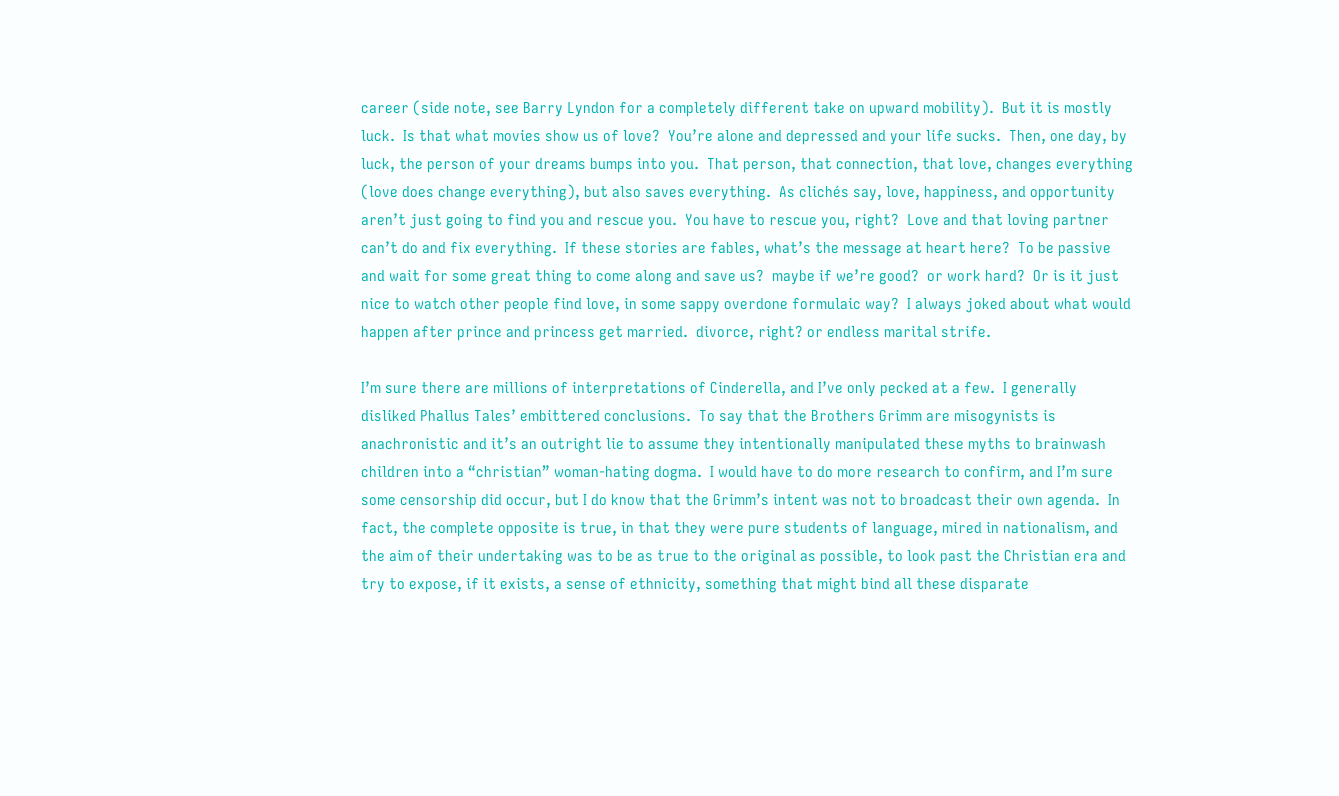career (side note, see Barry Lyndon for a completely different take on upward mobility).  But it is mostly luck.  Is that what movies show us of love?  You’re alone and depressed and your life sucks.  Then, one day, by luck, the person of your dreams bumps into you.  That person, that connection, that love, changes everything (love does change everything), but also saves everything.  As clichés say, love, happiness, and opportunity aren’t just going to find you and rescue you.  You have to rescue you, right?  Love and that loving partner can’t do and fix everything.  If these stories are fables, what’s the message at heart here?  To be passive and wait for some great thing to come along and save us?  maybe if we’re good?  or work hard?  Or is it just nice to watch other people find love, in some sappy overdone formulaic way?  I always joked about what would happen after prince and princess get married.  divorce, right? or endless marital strife.

I’m sure there are millions of interpretations of Cinderella, and I’ve only pecked at a few.  I generally disliked Phallus Tales’ embittered conclusions.  To say that the Brothers Grimm are misogynists is anachronistic and it’s an outright lie to assume they intentionally manipulated these myths to brainwash children into a “christian” woman-hating dogma.  I would have to do more research to confirm, and I’m sure some censorship did occur, but I do know that the Grimm’s intent was not to broadcast their own agenda.  In fact, the complete opposite is true, in that they were pure students of language, mired in nationalism, and the aim of their undertaking was to be as true to the original as possible, to look past the Christian era and try to expose, if it exists, a sense of ethnicity, something that might bind all these disparate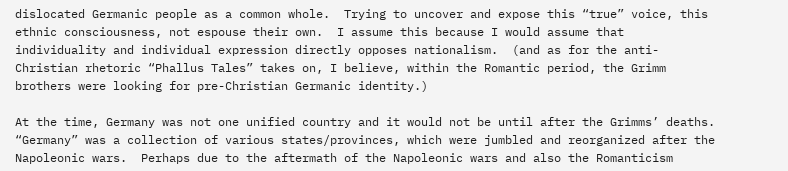dislocated Germanic people as a common whole.  Trying to uncover and expose this “true” voice, this ethnic consciousness, not espouse their own.  I assume this because I would assume that individuality and individual expression directly opposes nationalism.  (and as for the anti-Christian rhetoric “Phallus Tales” takes on, I believe, within the Romantic period, the Grimm brothers were looking for pre-Christian Germanic identity.)

At the time, Germany was not one unified country and it would not be until after the Grimms’ deaths.  “Germany” was a collection of various states/provinces, which were jumbled and reorganized after the Napoleonic wars.  Perhaps due to the aftermath of the Napoleonic wars and also the Romanticism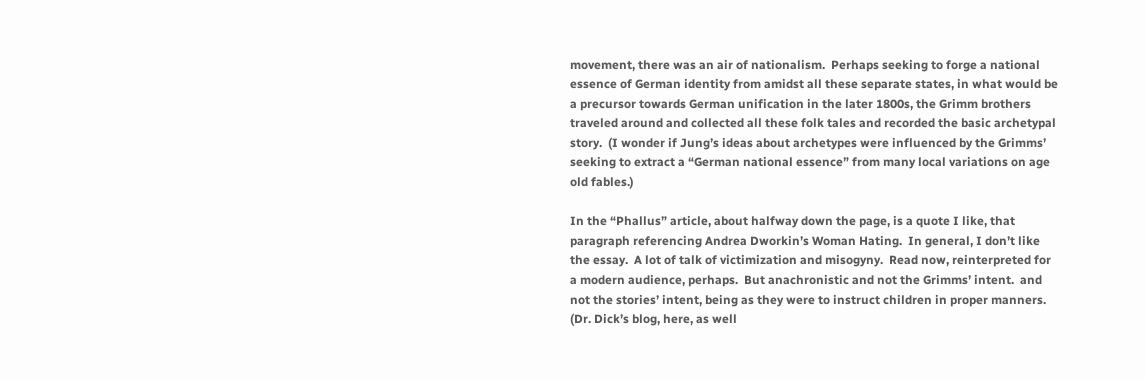movement, there was an air of nationalism.  Perhaps seeking to forge a national essence of German identity from amidst all these separate states, in what would be a precursor towards German unification in the later 1800s, the Grimm brothers traveled around and collected all these folk tales and recorded the basic archetypal story.  (I wonder if Jung’s ideas about archetypes were influenced by the Grimms’ seeking to extract a “German national essence” from many local variations on age old fables.)

In the “Phallus” article, about halfway down the page, is a quote I like, that paragraph referencing Andrea Dworkin’s Woman Hating.  In general, I don’t like the essay.  A lot of talk of victimization and misogyny.  Read now, reinterpreted for a modern audience, perhaps.  But anachronistic and not the Grimms’ intent.  and not the stories’ intent, being as they were to instruct children in proper manners.  (Dr. Dick’s blog, here, as well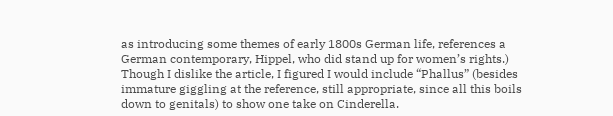as introducing some themes of early 1800s German life, references a German contemporary, Hippel, who did stand up for women’s rights.)  Though I dislike the article, I figured I would include “Phallus” (besides immature giggling at the reference, still appropriate, since all this boils down to genitals) to show one take on Cinderella.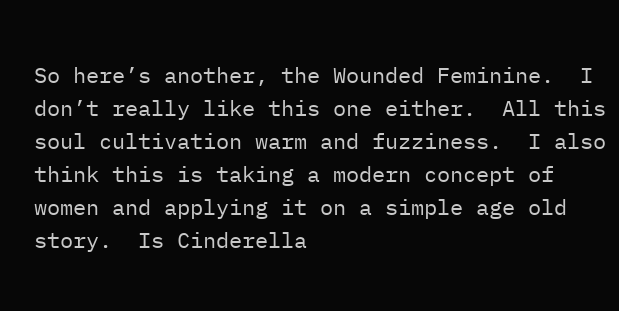So here’s another, the Wounded Feminine.  I don’t really like this one either.  All this soul cultivation warm and fuzziness.  I also think this is taking a modern concept of women and applying it on a simple age old story.  Is Cinderella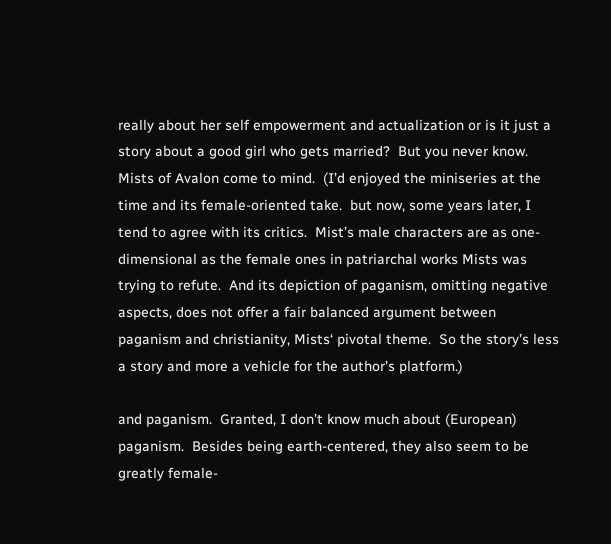really about her self empowerment and actualization or is it just a story about a good girl who gets married?  But you never know.  Mists of Avalon come to mind.  (I’d enjoyed the miniseries at the time and its female-oriented take.  but now, some years later, I tend to agree with its critics.  Mist’s male characters are as one-dimensional as the female ones in patriarchal works Mists was trying to refute.  And its depiction of paganism, omitting negative aspects, does not offer a fair balanced argument between paganism and christianity, Mists‘ pivotal theme.  So the story’s less a story and more a vehicle for the author’s platform.)

and paganism.  Granted, I don’t know much about (European) paganism.  Besides being earth-centered, they also seem to be greatly female-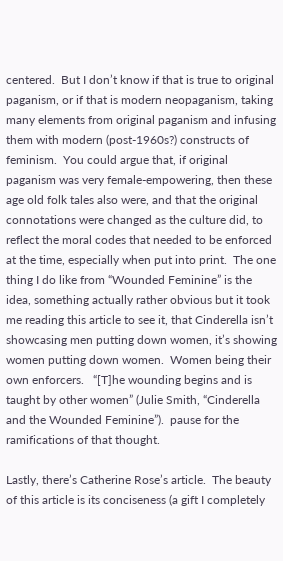centered.  But I don’t know if that is true to original paganism, or if that is modern neopaganism, taking many elements from original paganism and infusing them with modern (post-1960s?) constructs of feminism.  You could argue that, if original paganism was very female-empowering, then these age old folk tales also were, and that the original connotations were changed as the culture did, to reflect the moral codes that needed to be enforced at the time, especially when put into print.  The one thing I do like from “Wounded Feminine” is the idea, something actually rather obvious but it took me reading this article to see it, that Cinderella isn’t showcasing men putting down women, it’s showing women putting down women.  Women being their own enforcers.   “[T]he wounding begins and is taught by other women” (Julie Smith, “Cinderella and the Wounded Feminine”).  pause for the ramifications of that thought.

Lastly, there’s Catherine Rose’s article.  The beauty of this article is its conciseness (a gift I completely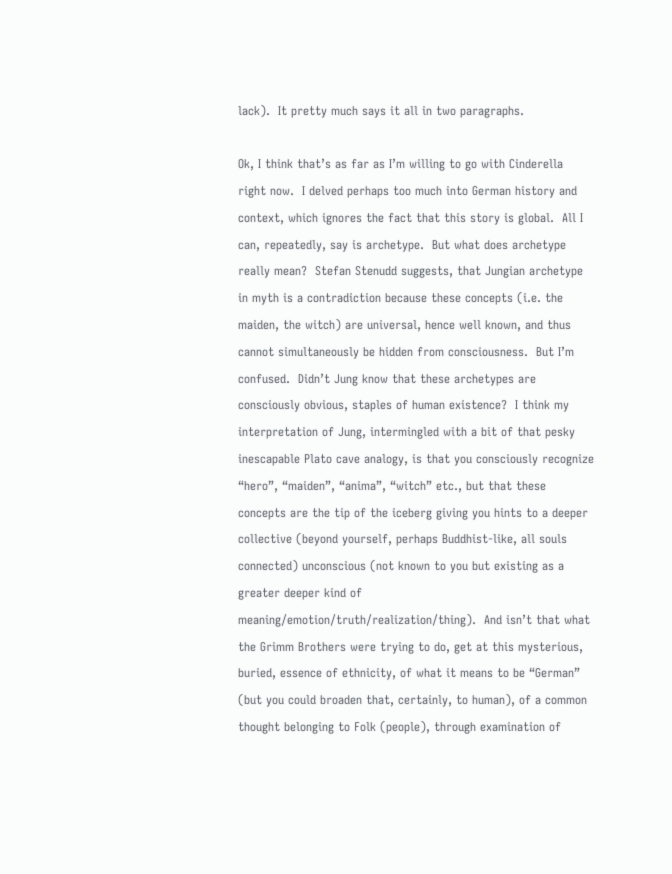lack).  It pretty much says it all in two paragraphs.

Ok, I think that’s as far as I’m willing to go with Cinderella right now.  I delved perhaps too much into German history and context, which ignores the fact that this story is global.  All I can, repeatedly, say is archetype.  But what does archetype really mean?  Stefan Stenudd suggests, that Jungian archetype in myth is a contradiction because these concepts (i.e. the maiden, the witch) are universal, hence well known, and thus cannot simultaneously be hidden from consciousness.  But I’m confused.  Didn’t Jung know that these archetypes are consciously obvious, staples of human existence?  I think my interpretation of Jung, intermingled with a bit of that pesky inescapable Plato cave analogy, is that you consciously recognize “hero”, “maiden”, “anima”, “witch” etc., but that these concepts are the tip of the iceberg giving you hints to a deeper collective (beyond yourself, perhaps Buddhist-like, all souls connected) unconscious (not known to you but existing as a greater deeper kind of meaning/emotion/truth/realization/thing).  And isn’t that what the Grimm Brothers were trying to do, get at this mysterious, buried, essence of ethnicity, of what it means to be “German” (but you could broaden that, certainly, to human), of a common thought belonging to Folk (people), through examination of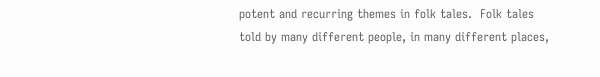potent and recurring themes in folk tales.  Folk tales told by many different people, in many different places,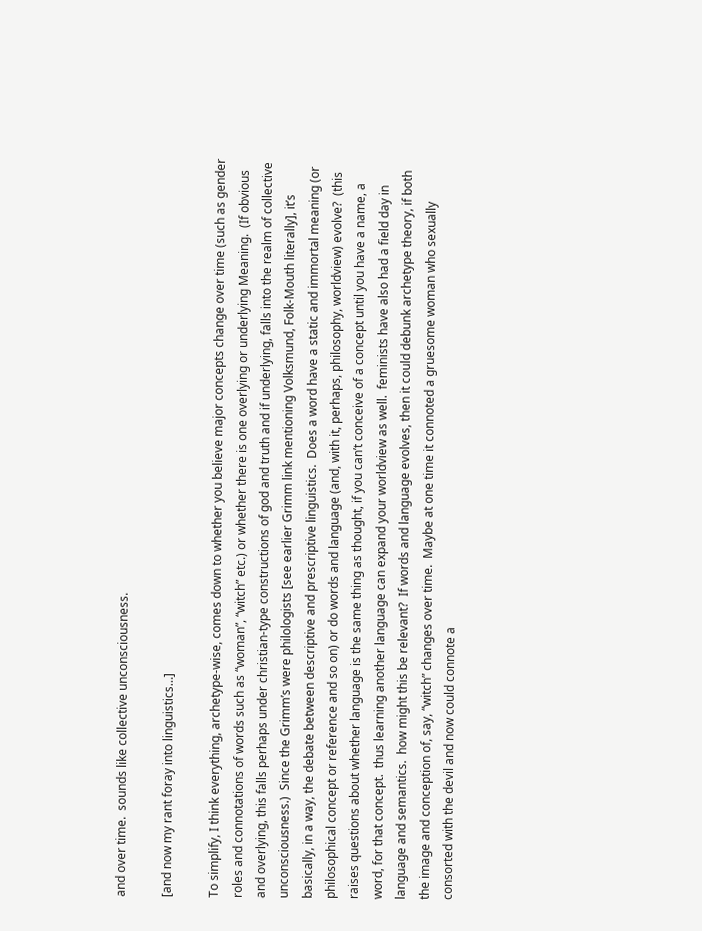and over time.  sounds like collective unconsciousness.

[and now my rant foray into linguistics…]

To simplify, I think everything, archetype-wise, comes down to whether you believe major concepts change over time (such as gender roles and connotations of words such as “woman”, “witch” etc.) or whether there is one overlying or underlying Meaning.  (If obvious and overlying, this falls perhaps under christian-type constructions of god and truth and if underlying, falls into the realm of collective unconsciousness.)  Since the Grimm’s were philologists [see earlier Grimm link mentioning Volksmund, Folk-Mouth literally], it’s basically, in a way, the debate between descriptive and prescriptive linguistics.  Does a word have a static and immortal meaning (or philosophical concept or reference and so on) or do words and language (and, with it, perhaps, philosophy, worldview) evolve?  (this raises questions about whether language is the same thing as thought, if you can’t conceive of a concept until you have a name, a word, for that concept.  thus learning another language can expand your worldview as well.  feminists have also had a field day in language and semantics.  how might this be relevant?  If words and language evolves, then it could debunk archetype theory, if both the image and conception of, say, “witch” changes over time.  Maybe at one time it connoted a gruesome woman who sexually consorted with the devil and now could connote a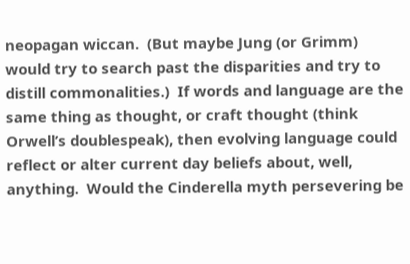neopagan wiccan.  (But maybe Jung (or Grimm) would try to search past the disparities and try to distill commonalities.)  If words and language are the same thing as thought, or craft thought (think Orwell’s doublespeak), then evolving language could reflect or alter current day beliefs about, well, anything.  Would the Cinderella myth persevering be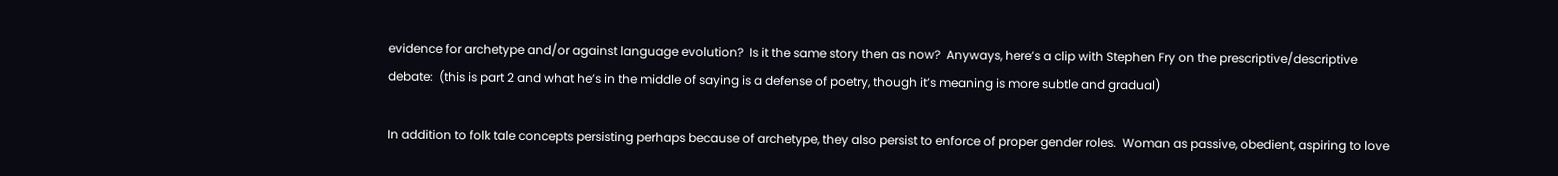evidence for archetype and/or against language evolution?  Is it the same story then as now?  Anyways, here’s a clip with Stephen Fry on the prescriptive/descriptive debate:  (this is part 2 and what he’s in the middle of saying is a defense of poetry, though it’s meaning is more subtle and gradual)

In addition to folk tale concepts persisting perhaps because of archetype, they also persist to enforce of proper gender roles.  Woman as passive, obedient, aspiring to love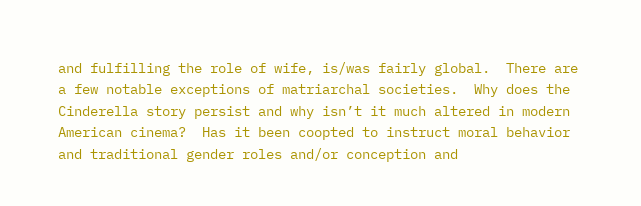and fulfilling the role of wife, is/was fairly global.  There are a few notable exceptions of matriarchal societies.  Why does the Cinderella story persist and why isn’t it much altered in modern American cinema?  Has it been coopted to instruct moral behavior and traditional gender roles and/or conception and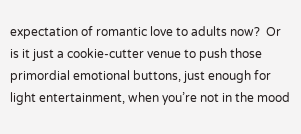expectation of romantic love to adults now?  Or is it just a cookie-cutter venue to push those primordial emotional buttons, just enough for light entertainment, when you’re not in the mood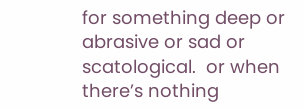for something deep or abrasive or sad or scatological.  or when there’s nothing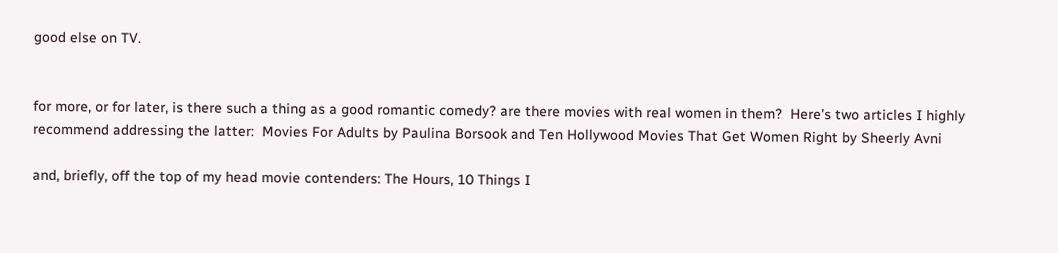good else on TV.


for more, or for later, is there such a thing as a good romantic comedy? are there movies with real women in them?  Here’s two articles I highly recommend addressing the latter:  Movies For Adults by Paulina Borsook and Ten Hollywood Movies That Get Women Right by Sheerly Avni

and, briefly, off the top of my head movie contenders: The Hours, 10 Things I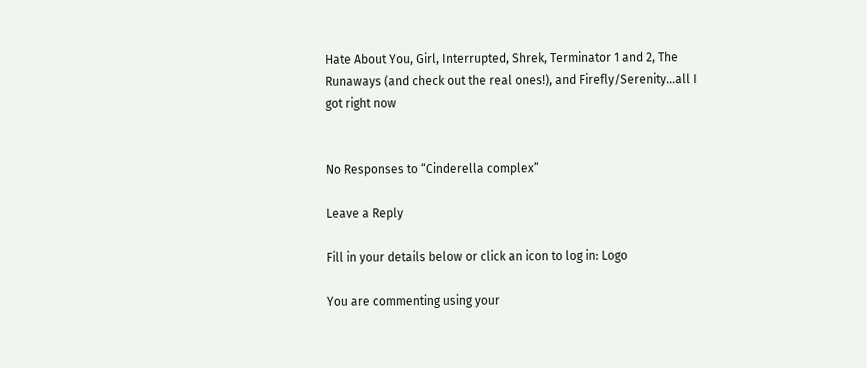Hate About You, Girl, Interrupted, Shrek, Terminator 1 and 2, The Runaways (and check out the real ones!), and Firefly/Serenity…all I got right now


No Responses to “Cinderella complex”

Leave a Reply

Fill in your details below or click an icon to log in: Logo

You are commenting using your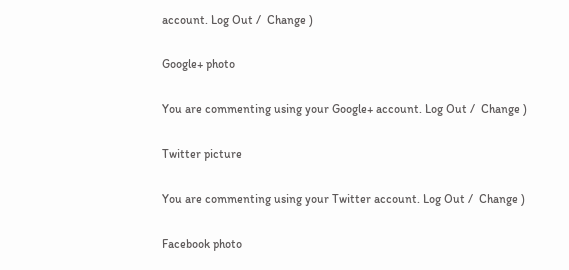account. Log Out /  Change )

Google+ photo

You are commenting using your Google+ account. Log Out /  Change )

Twitter picture

You are commenting using your Twitter account. Log Out /  Change )

Facebook photo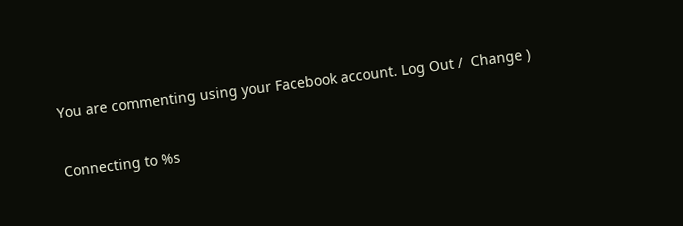You are commenting using your Facebook account. Log Out /  Change )


Connecting to %s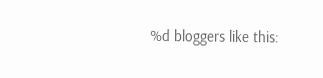%d bloggers like this: